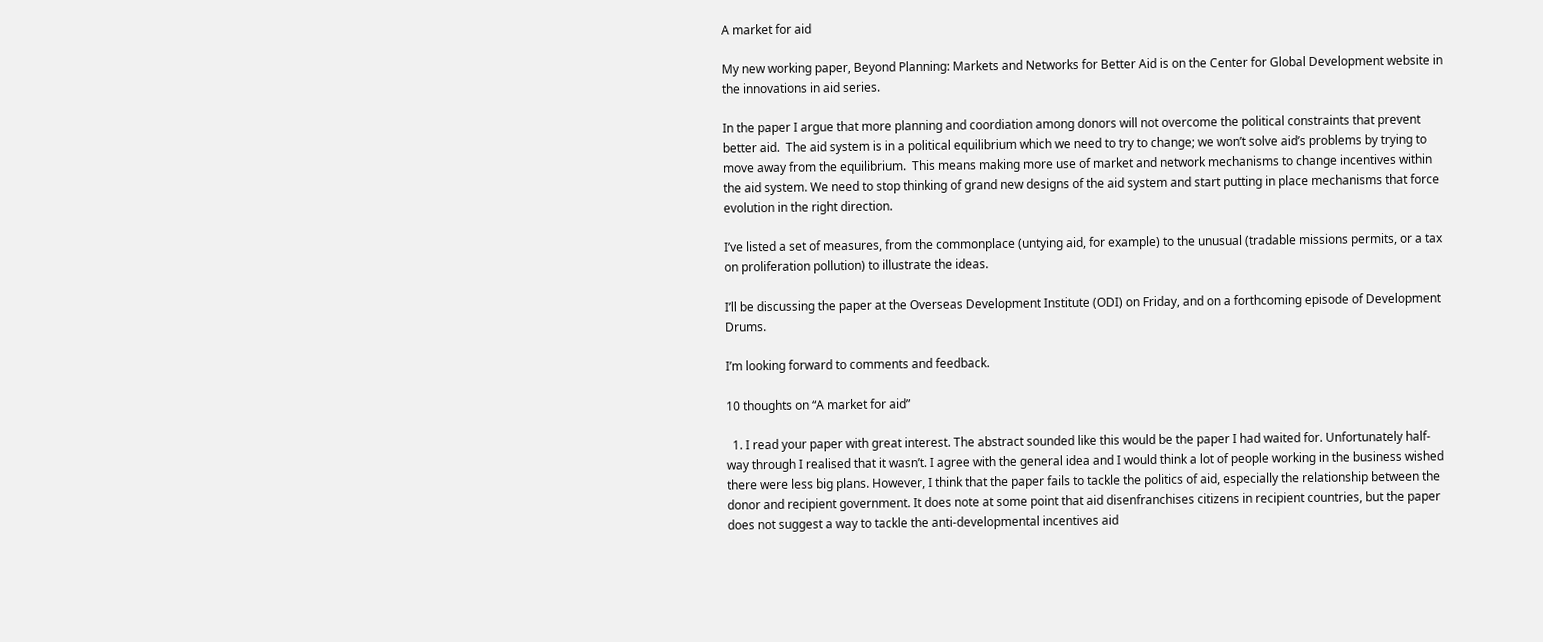A market for aid

My new working paper, Beyond Planning: Markets and Networks for Better Aid is on the Center for Global Development website in the innovations in aid series.

In the paper I argue that more planning and coordiation among donors will not overcome the political constraints that prevent better aid.  The aid system is in a political equilibrium which we need to try to change; we won’t solve aid’s problems by trying to move away from the equilibrium.  This means making more use of market and network mechanisms to change incentives within the aid system. We need to stop thinking of grand new designs of the aid system and start putting in place mechanisms that force evolution in the right direction.

I’ve listed a set of measures, from the commonplace (untying aid, for example) to the unusual (tradable missions permits, or a tax on proliferation pollution) to illustrate the ideas.

I’ll be discussing the paper at the Overseas Development Institute (ODI) on Friday, and on a forthcoming episode of Development Drums.

I’m looking forward to comments and feedback.

10 thoughts on “A market for aid”

  1. I read your paper with great interest. The abstract sounded like this would be the paper I had waited for. Unfortunately half-way through I realised that it wasn’t. I agree with the general idea and I would think a lot of people working in the business wished there were less big plans. However, I think that the paper fails to tackle the politics of aid, especially the relationship between the donor and recipient government. It does note at some point that aid disenfranchises citizens in recipient countries, but the paper does not suggest a way to tackle the anti-developmental incentives aid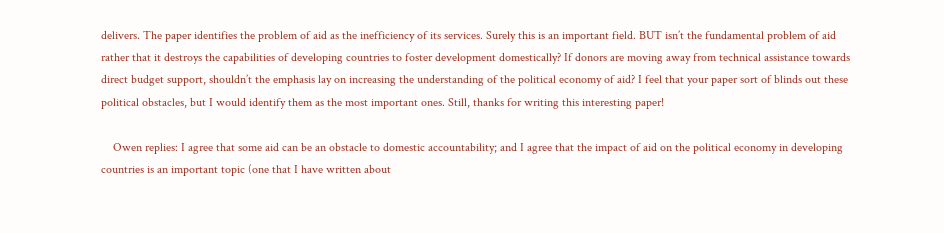delivers. The paper identifies the problem of aid as the inefficiency of its services. Surely this is an important field. BUT isn’t the fundamental problem of aid rather that it destroys the capabilities of developing countries to foster development domestically? If donors are moving away from technical assistance towards direct budget support, shouldn’t the emphasis lay on increasing the understanding of the political economy of aid? I feel that your paper sort of blinds out these political obstacles, but I would identify them as the most important ones. Still, thanks for writing this interesting paper!

    Owen replies: I agree that some aid can be an obstacle to domestic accountability; and I agree that the impact of aid on the political economy in developing countries is an important topic (one that I have written about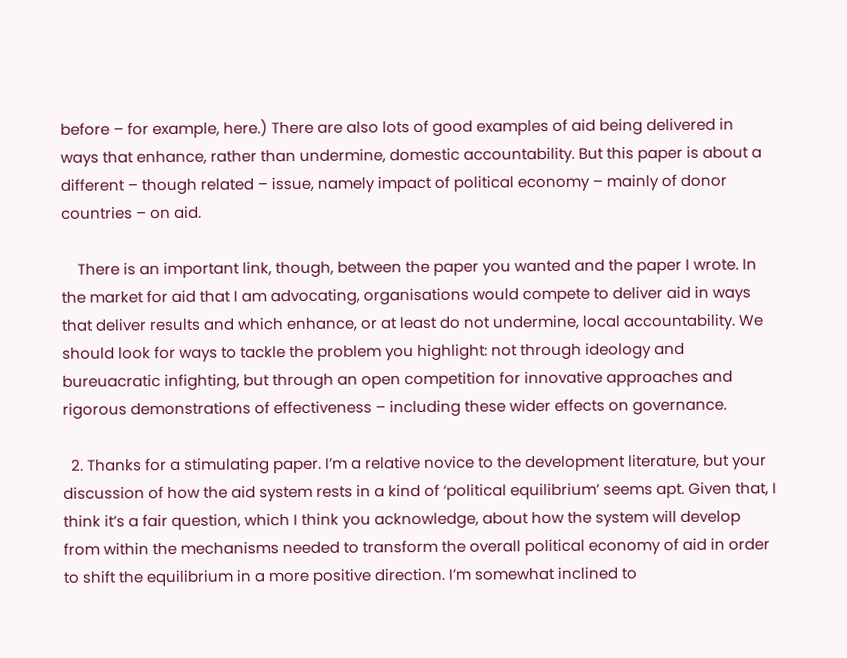before – for example, here.) There are also lots of good examples of aid being delivered in ways that enhance, rather than undermine, domestic accountability. But this paper is about a different – though related – issue, namely impact of political economy – mainly of donor countries – on aid.

    There is an important link, though, between the paper you wanted and the paper I wrote. In the market for aid that I am advocating, organisations would compete to deliver aid in ways that deliver results and which enhance, or at least do not undermine, local accountability. We should look for ways to tackle the problem you highlight: not through ideology and bureuacratic infighting, but through an open competition for innovative approaches and rigorous demonstrations of effectiveness – including these wider effects on governance.

  2. Thanks for a stimulating paper. I’m a relative novice to the development literature, but your discussion of how the aid system rests in a kind of ‘political equilibrium’ seems apt. Given that, I think it’s a fair question, which I think you acknowledge, about how the system will develop from within the mechanisms needed to transform the overall political economy of aid in order to shift the equilibrium in a more positive direction. I’m somewhat inclined to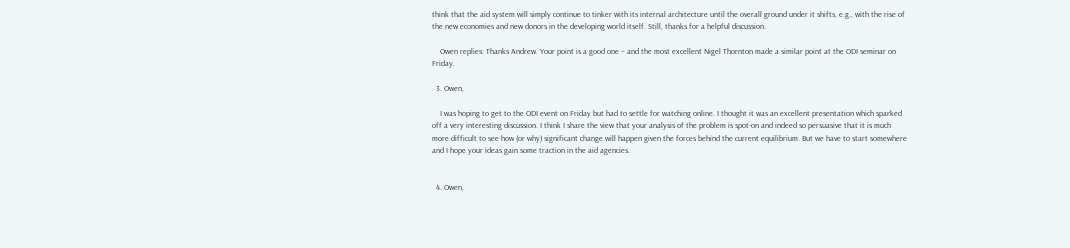think that the aid system will simply continue to tinker with its internal architecture until the overall ground under it shifts, e.g., with the rise of the new economies and new donors in the developing world itself. Still, thanks for a helpful discussion.

    Owen replies: Thanks Andrew. Your point is a good one – and the most excellent Nigel Thornton made a similar point at the ODI seminar on Friday.

  3. Owen,

    I was hoping to get to the ODI event on Friday but had to settle for watching online. I thought it was an excellent presentation which sparked off a very interesting discussion. I think I share the view that your analysis of the problem is spot-on and indeed so persuasive that it is much more difficult to see how (or why) significant change will happen given the forces behind the current equilibrium. But we have to start somewhere and I hope your ideas gain some traction in the aid agencies.


  4. Owen,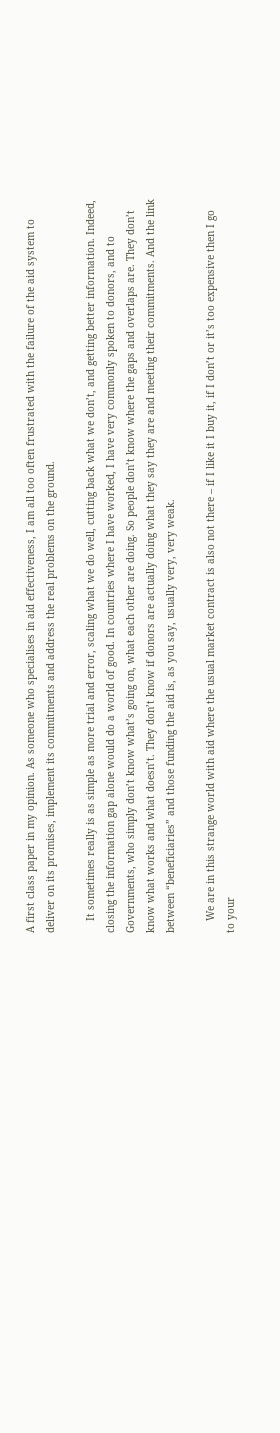A first class paper in my opinion. As someone who specialises in aid effectiveness, I am all too often frustrated with the failure of the aid system to deliver on its promises, implement its commitments and address the real problems on the ground.

    It sometimes really is as simple as more trial and error, scaling what we do well, cutting back what we don’t, and getting better information. Indeed, closing the information gap alone would do a world of good. In countries where I have worked, I have very commonly spoken to donors, and to Governments, who simply don’t know what’s going on, what each other are doing. So people don’t know where the gaps and overlaps are. They don’t know what works and what doesn’t. They don’t know if donors are actually doing what they say they are and meeting their commitments. And the link between “beneficiaries” and those funding the aid is, as you say, usually very, very weak.

    We are in this strange world with aid where the usual market contract is also not there – if I like it I buy it, if I don’t or it’s too expensive then I go to your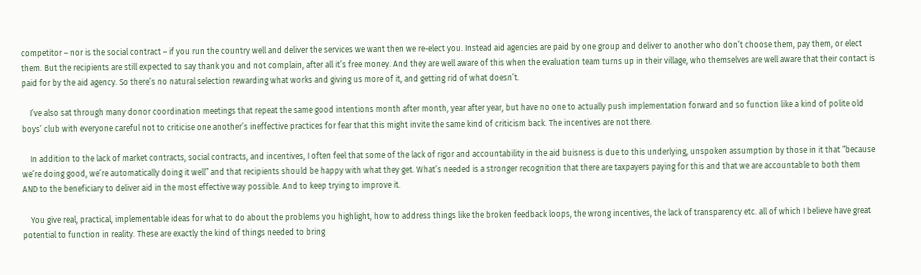competitor – nor is the social contract – if you run the country well and deliver the services we want then we re-elect you. Instead aid agencies are paid by one group and deliver to another who don’t choose them, pay them, or elect them. But the recipients are still expected to say thank you and not complain, after all it’s free money. And they are well aware of this when the evaluation team turns up in their village, who themselves are well aware that their contact is paid for by the aid agency. So there’s no natural selection rewarding what works and giving us more of it, and getting rid of what doesn’t.

    I’ve also sat through many donor coordination meetings that repeat the same good intentions month after month, year after year, but have no one to actually push implementation forward and so function like a kind of polite old boys’ club with everyone careful not to criticise one another’s ineffective practices for fear that this might invite the same kind of criticism back. The incentives are not there.

    In addition to the lack of market contracts, social contracts, and incentives, I often feel that some of the lack of rigor and accountability in the aid buisness is due to this underlying, unspoken assumption by those in it that “because we’re doing good, we’re automatically doing it well” and that recipients should be happy with what they get. What’s needed is a stronger recognition that there are taxpayers paying for this and that we are accountable to both them AND to the beneficiary to deliver aid in the most effective way possible. And to keep trying to improve it.

    You give real, practical, implementable ideas for what to do about the problems you highlight, how to address things like the broken feedback loops, the wrong incentives, the lack of transparency etc. all of which I believe have great potential to function in reality. These are exactly the kind of things needed to bring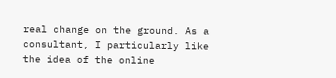real change on the ground. As a consultant, I particularly like the idea of the online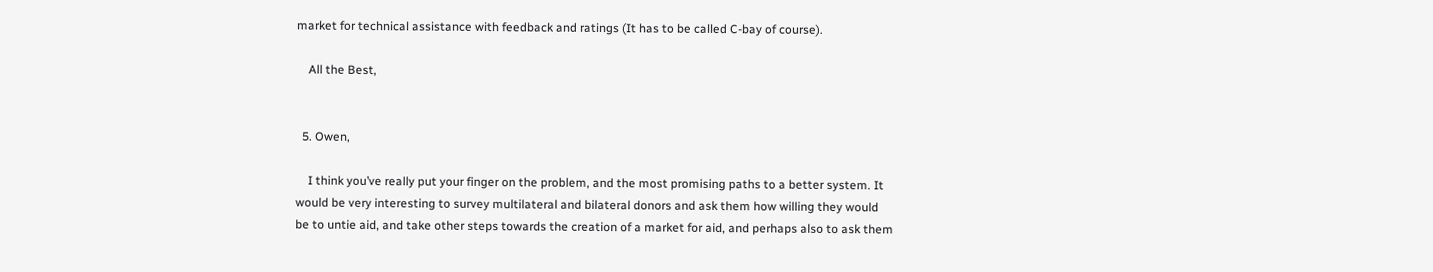market for technical assistance with feedback and ratings (It has to be called C-bay of course).

    All the Best,


  5. Owen,

    I think you’ve really put your finger on the problem, and the most promising paths to a better system. It would be very interesting to survey multilateral and bilateral donors and ask them how willing they would be to untie aid, and take other steps towards the creation of a market for aid, and perhaps also to ask them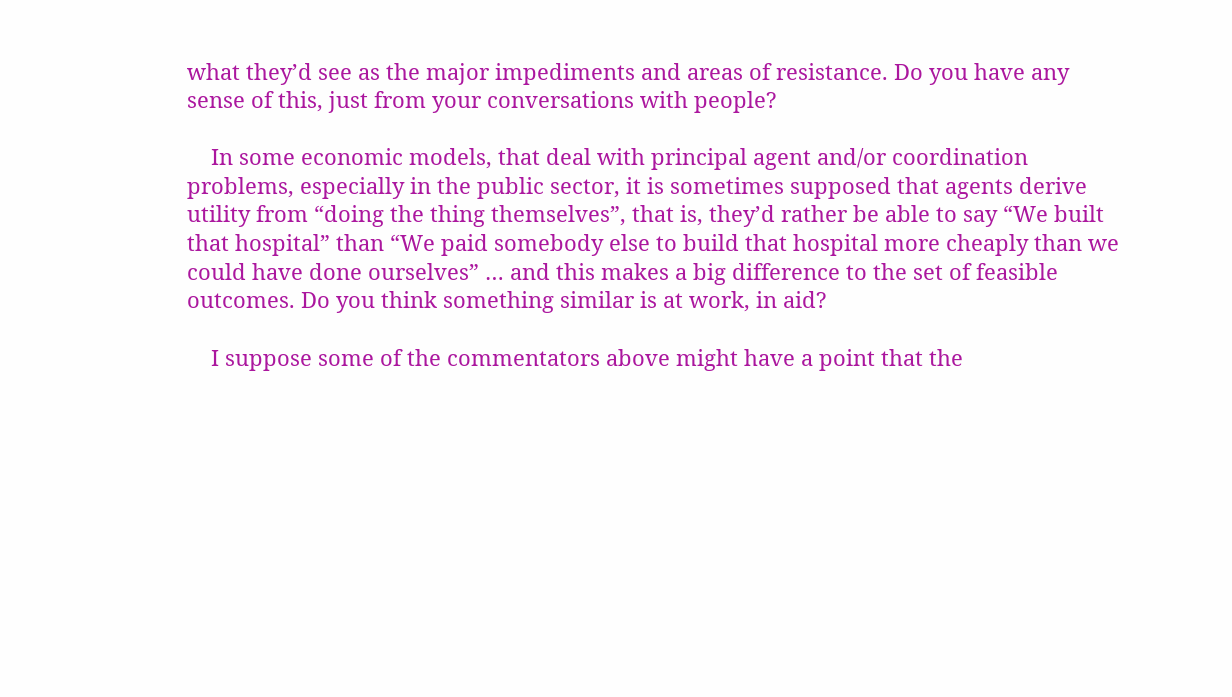what they’d see as the major impediments and areas of resistance. Do you have any sense of this, just from your conversations with people?

    In some economic models, that deal with principal agent and/or coordination problems, especially in the public sector, it is sometimes supposed that agents derive utility from “doing the thing themselves”, that is, they’d rather be able to say “We built that hospital” than “We paid somebody else to build that hospital more cheaply than we could have done ourselves” … and this makes a big difference to the set of feasible outcomes. Do you think something similar is at work, in aid?

    I suppose some of the commentators above might have a point that the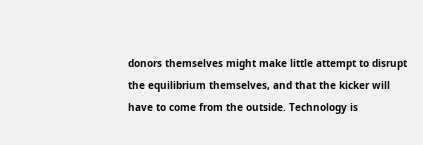donors themselves might make little attempt to disrupt the equilibrium themselves, and that the kicker will have to come from the outside. Technology is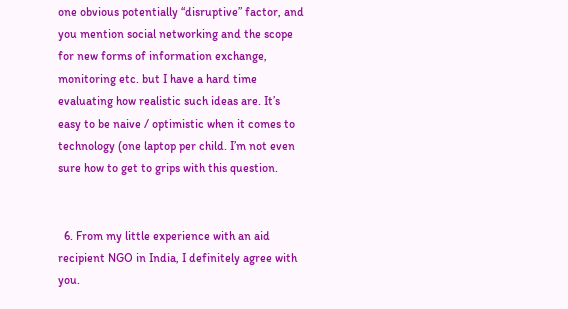one obvious potentially “disruptive” factor, and you mention social networking and the scope for new forms of information exchange, monitoring etc. but I have a hard time evaluating how realistic such ideas are. It’s easy to be naive / optimistic when it comes to technology (one laptop per child. I’m not even sure how to get to grips with this question.


  6. From my little experience with an aid recipient NGO in India, I definitely agree with you.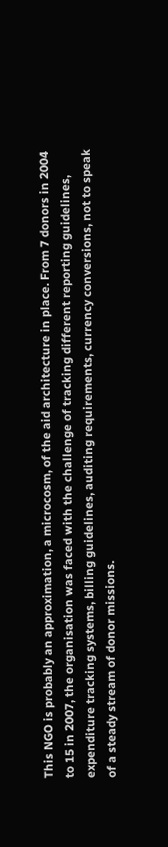This NGO is probably an approximation, a microcosm, of the aid architecture in place. From 7 donors in 2004 to 15 in 2007, the organisation was faced with the challenge of tracking different reporting guidelines, expenditure tracking systems, billing guidelines, auditing requirements, currency conversions, not to speak of a steady stream of donor missions.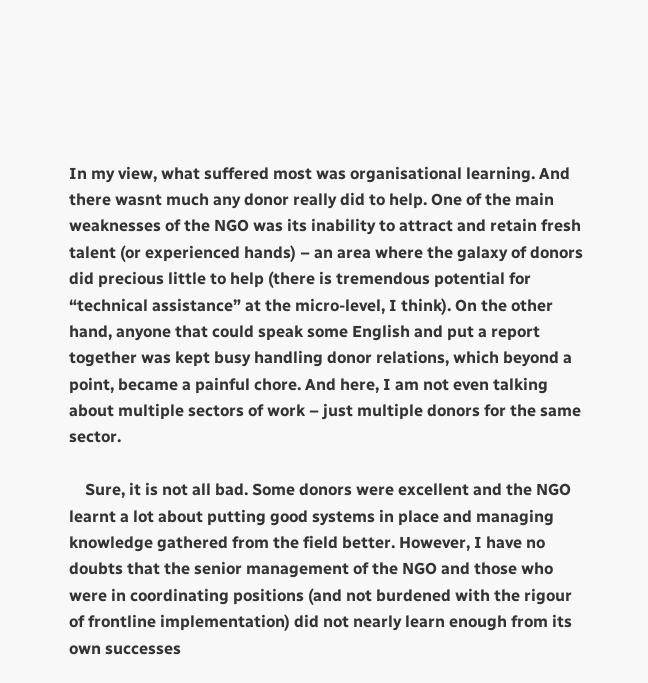In my view, what suffered most was organisational learning. And there wasnt much any donor really did to help. One of the main weaknesses of the NGO was its inability to attract and retain fresh talent (or experienced hands) – an area where the galaxy of donors did precious little to help (there is tremendous potential for “technical assistance” at the micro-level, I think). On the other hand, anyone that could speak some English and put a report together was kept busy handling donor relations, which beyond a point, became a painful chore. And here, I am not even talking about multiple sectors of work – just multiple donors for the same sector.

    Sure, it is not all bad. Some donors were excellent and the NGO learnt a lot about putting good systems in place and managing knowledge gathered from the field better. However, I have no doubts that the senior management of the NGO and those who were in coordinating positions (and not burdened with the rigour of frontline implementation) did not nearly learn enough from its own successes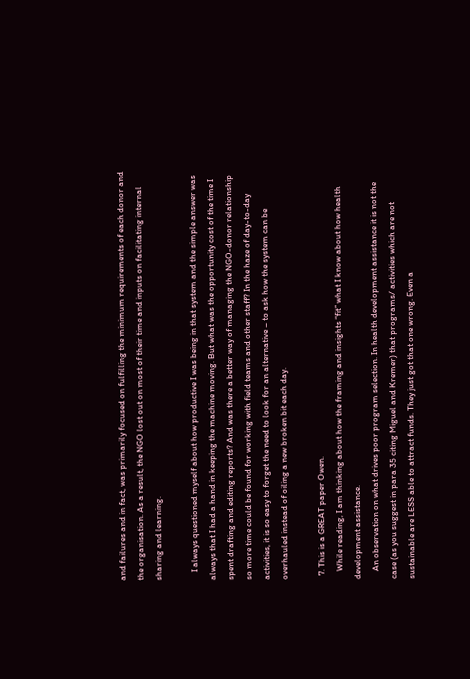and failures and in fact, was primarily focused on fulfilling the minimum requirements of each donor and the organisation. As a result, the NGO lost out on most of their time and inputs on facilitating internal sharing and learning.

    I always questioned myself about how productive I was being in that system and the simple answer was always that I had a hand in keeping the machine moving. But what was the opportunity cost of the time I spent drafting and editing reports? And was there a better way of managing the NGO-donor relationship so more time could be found for working with field teams and other staff? In the haze of day-to-day activities, it is so easy to forget the need to look for an alternative – to ask how the system can be overhauled instead of oiling a new broken bit each day.

  7. This is a GREAT paper Owen.
    While reading, I am thinking about how the framing and insights “fit” what I know about how health development assistance.
    An observation on what drives poor program selection. In health development assistance it is not the case (as you suggest in para 35 citing Miguel and Kremer) that programs/ activities which are not sustainable are LESS able to attract funds. They just got that one wrong. Even a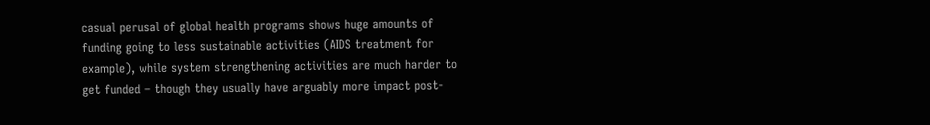casual perusal of global health programs shows huge amounts of funding going to less sustainable activities (AIDS treatment for example), while system strengthening activities are much harder to get funded – though they usually have arguably more impact post-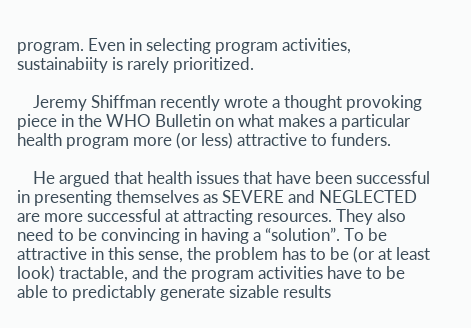program. Even in selecting program activities, sustainabiity is rarely prioritized.

    Jeremy Shiffman recently wrote a thought provoking piece in the WHO Bulletin on what makes a particular health program more (or less) attractive to funders.

    He argued that health issues that have been successful in presenting themselves as SEVERE and NEGLECTED are more successful at attracting resources. They also need to be convincing in having a “solution”. To be attractive in this sense, the problem has to be (or at least look) tractable, and the program activities have to be able to predictably generate sizable results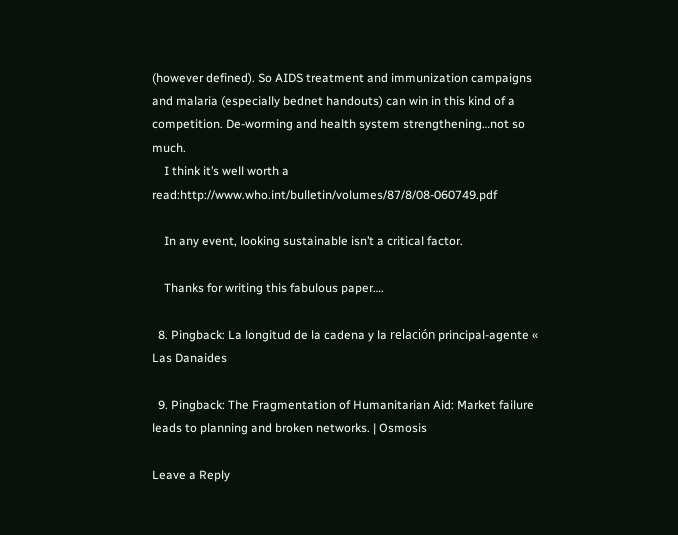(however defined). So AIDS treatment and immunization campaigns and malaria (especially bednet handouts) can win in this kind of a competition. De-worming and health system strengthening…not so much.
    I think it’s well worth a read:http://www.who.int/bulletin/volumes/87/8/08-060749.pdf

    In any event, looking sustainable isn’t a critical factor.

    Thanks for writing this fabulous paper….

  8. Pingback: La longitud de la cadena y la relación principal-agente « Las Danaides

  9. Pingback: The Fragmentation of Humanitarian Aid: Market failure leads to planning and broken networks. | Osmosis

Leave a Reply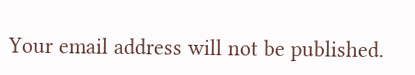Your email address will not be published.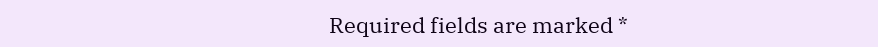Required fields are marked *